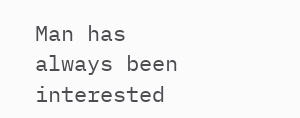Man has always been interested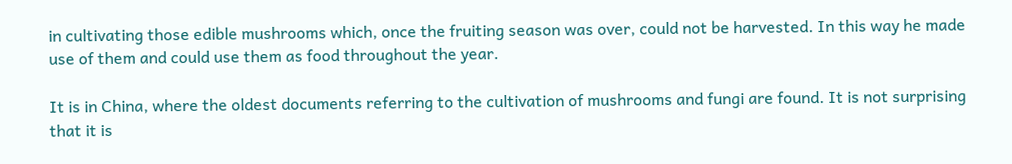in cultivating those edible mushrooms which, once the fruiting season was over, could not be harvested. In this way he made use of them and could use them as food throughout the year.

It is in China, where the oldest documents referring to the cultivation of mushrooms and fungi are found. It is not surprising that it is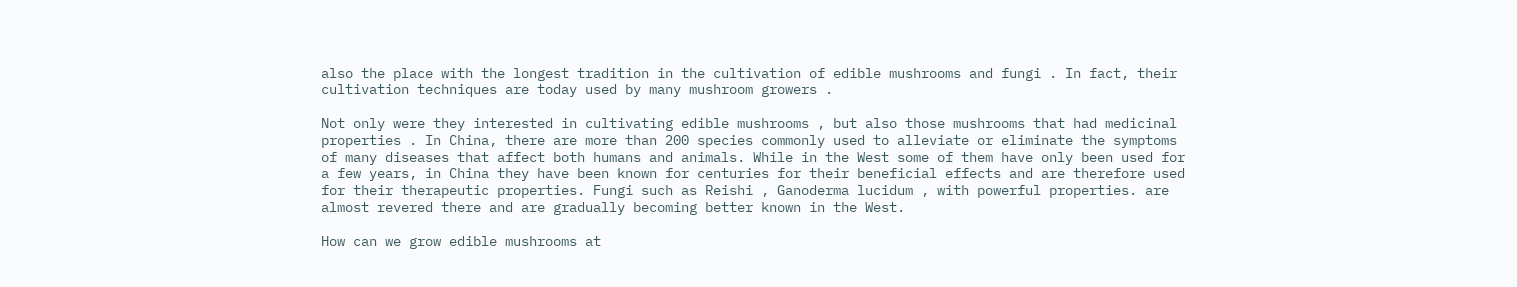also the place with the longest tradition in the cultivation of edible mushrooms and fungi . In fact, their cultivation techniques are today used by many mushroom growers .

Not only were they interested in cultivating edible mushrooms , but also those mushrooms that had medicinal properties . In China, there are more than 200 species commonly used to alleviate or eliminate the symptoms of many diseases that affect both humans and animals. While in the West some of them have only been used for a few years, in China they have been known for centuries for their beneficial effects and are therefore used for their therapeutic properties. Fungi such as Reishi , Ganoderma lucidum , with powerful properties. are almost revered there and are gradually becoming better known in the West.

How can we grow edible mushrooms at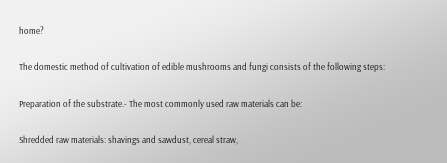home?

The domestic method of cultivation of edible mushrooms and fungi consists of the following steps:

Preparation of the substrate.- The most commonly used raw materials can be:

Shredded raw materials: shavings and sawdust, cereal straw,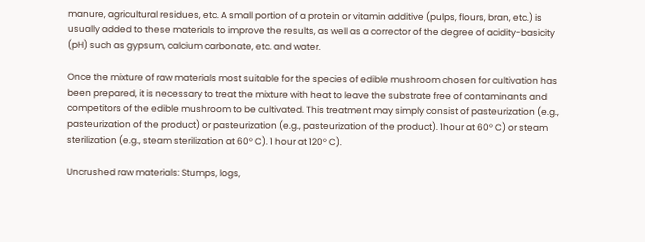manure, agricultural residues, etc. A small portion of a protein or vitamin additive (pulps, flours, bran, etc.) is usually added to these materials to improve the results, as well as a corrector of the degree of acidity-basicity (pH) such as gypsum, calcium carbonate, etc. and water.

Once the mixture of raw materials most suitable for the species of edible mushroom chosen for cultivation has been prepared, it is necessary to treat the mixture with heat to leave the substrate free of contaminants and competitors of the edible mushroom to be cultivated. This treatment may simply consist of pasteurization (e.g., pasteurization of the product) or pasteurization (e.g., pasteurization of the product). 1hour at 60º C) or steam sterilization (e.g., steam sterilization at 60º C). 1 hour at 120º C).

Uncrushed raw materials: Stumps, logs,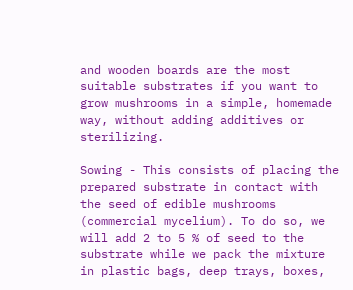and wooden boards are the most suitable substrates if you want to grow mushrooms in a simple, homemade way, without adding additives or sterilizing.

Sowing - This consists of placing the prepared substrate in contact with the seed of edible mushrooms (commercial mycelium). To do so, we will add 2 to 5 % of seed to the substrate while we pack the mixture in plastic bags, deep trays, boxes,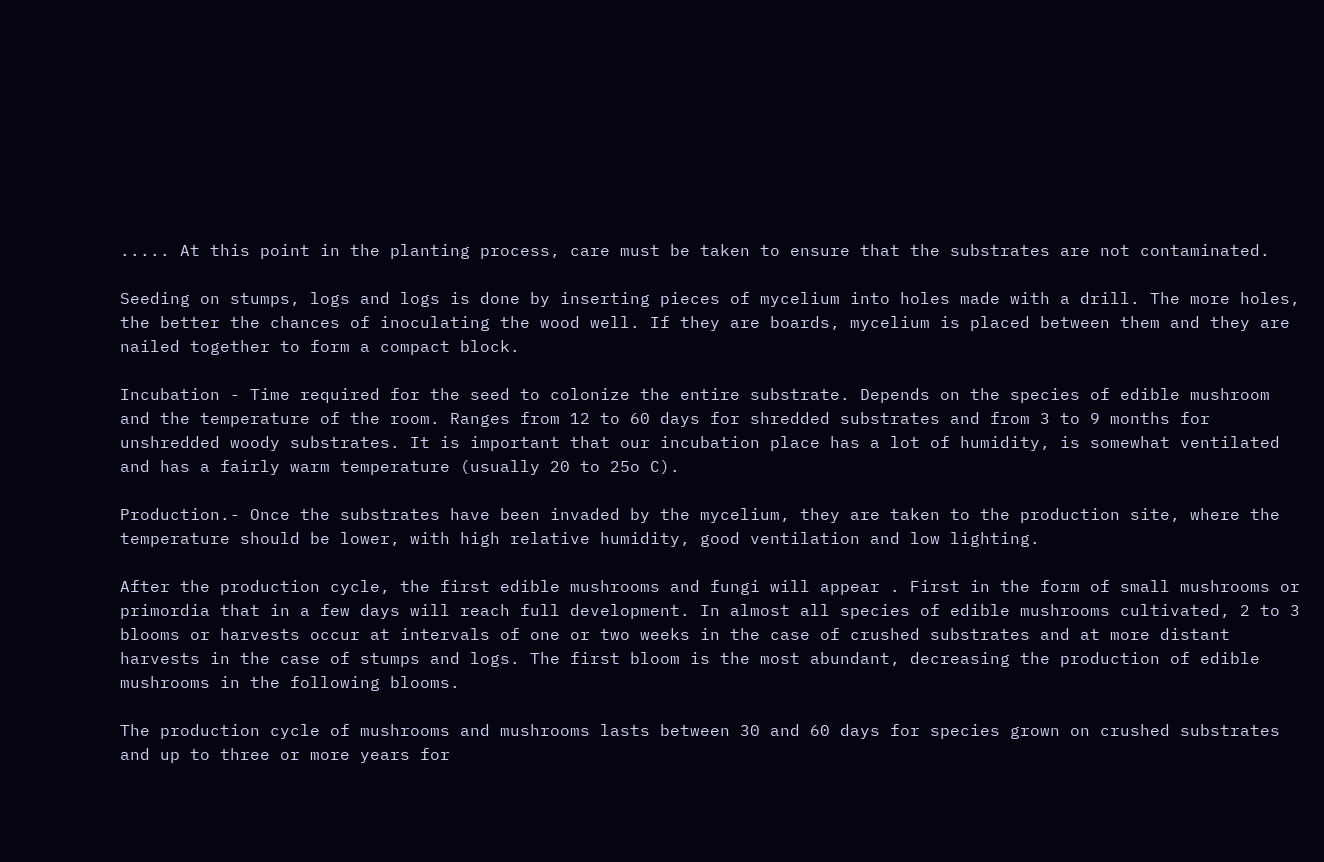..... At this point in the planting process, care must be taken to ensure that the substrates are not contaminated.

Seeding on stumps, logs and logs is done by inserting pieces of mycelium into holes made with a drill. The more holes, the better the chances of inoculating the wood well. If they are boards, mycelium is placed between them and they are nailed together to form a compact block.

Incubation - Time required for the seed to colonize the entire substrate. Depends on the species of edible mushroom and the temperature of the room. Ranges from 12 to 60 days for shredded substrates and from 3 to 9 months for unshredded woody substrates. It is important that our incubation place has a lot of humidity, is somewhat ventilated and has a fairly warm temperature (usually 20 to 25o C).

Production.- Once the substrates have been invaded by the mycelium, they are taken to the production site, where the temperature should be lower, with high relative humidity, good ventilation and low lighting.

After the production cycle, the first edible mushrooms and fungi will appear . First in the form of small mushrooms or primordia that in a few days will reach full development. In almost all species of edible mushrooms cultivated, 2 to 3 blooms or harvests occur at intervals of one or two weeks in the case of crushed substrates and at more distant harvests in the case of stumps and logs. The first bloom is the most abundant, decreasing the production of edible mushrooms in the following blooms.

The production cycle of mushrooms and mushrooms lasts between 30 and 60 days for species grown on crushed substrates and up to three or more years for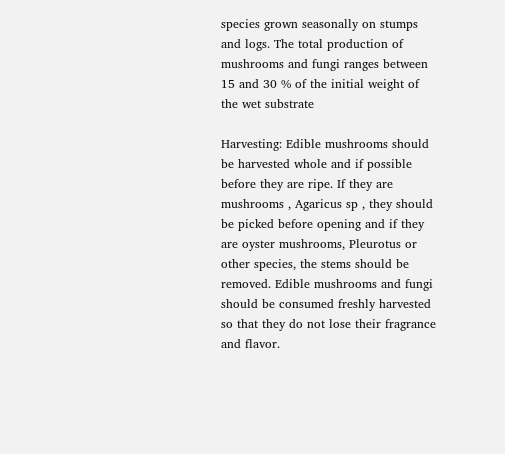species grown seasonally on stumps and logs. The total production of mushrooms and fungi ranges between 15 and 30 % of the initial weight of the wet substrate

Harvesting: Edible mushrooms should be harvested whole and if possible before they are ripe. If they are mushrooms , Agaricus sp , they should be picked before opening and if they are oyster mushrooms, Pleurotus or other species, the stems should be removed. Edible mushrooms and fungi should be consumed freshly harvested so that they do not lose their fragrance and flavor.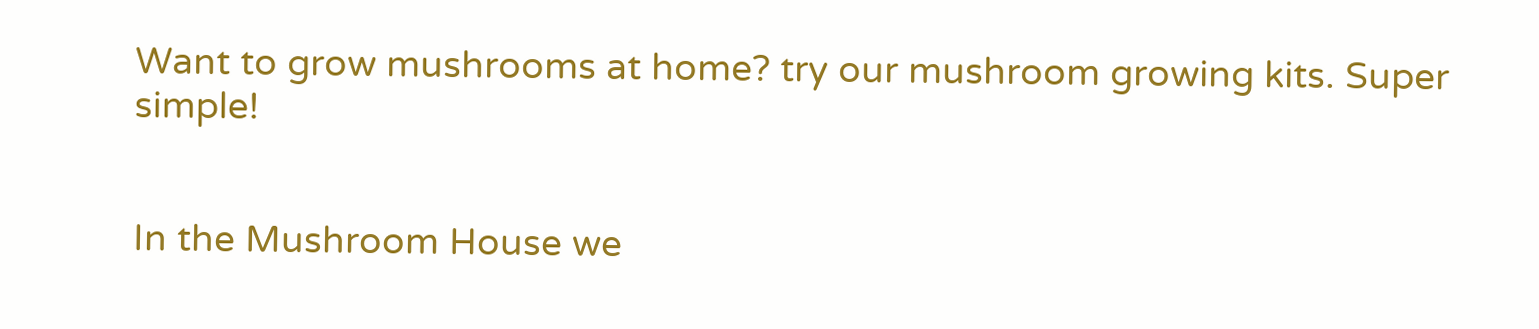Want to grow mushrooms at home? try our mushroom growing kits. Super simple!


In the Mushroom House we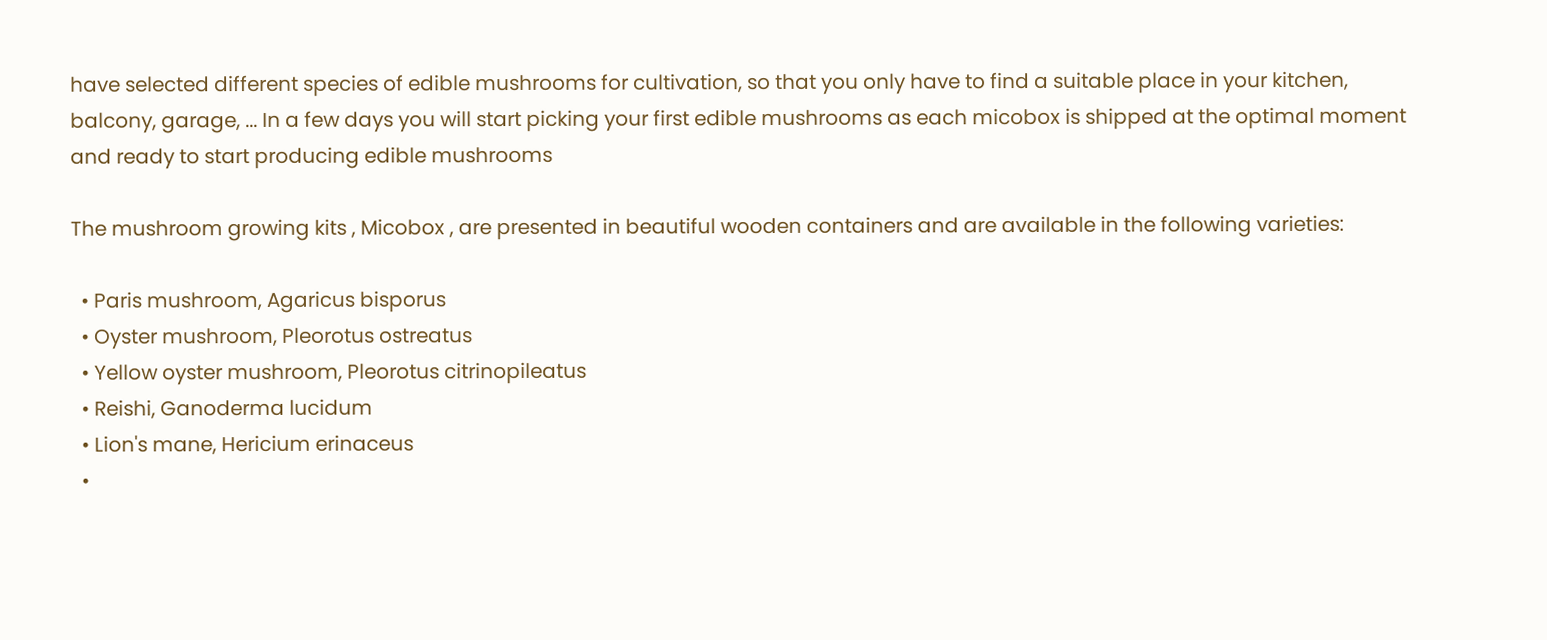have selected different species of edible mushrooms for cultivation, so that you only have to find a suitable place in your kitchen, balcony, garage, ... In a few days you will start picking your first edible mushrooms as each micobox is shipped at the optimal moment and ready to start producing edible mushrooms

The mushroom growing kits , Micobox , are presented in beautiful wooden containers and are available in the following varieties:

  • Paris mushroom, Agaricus bisporus
  • Oyster mushroom, Pleorotus ostreatus
  • Yellow oyster mushroom, Pleorotus citrinopileatus
  • Reishi, Ganoderma lucidum
  • Lion's mane, Hericium erinaceus
  •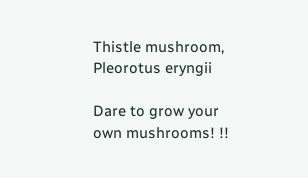Thistle mushroom, Pleorotus eryngii

Dare to grow your own mushrooms! !!